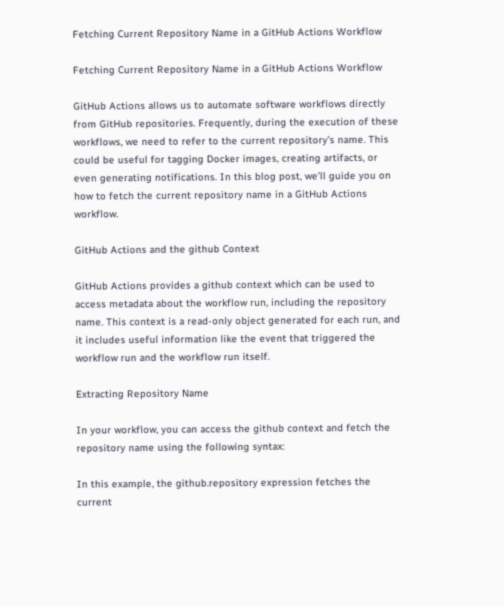Fetching Current Repository Name in a GitHub Actions Workflow

Fetching Current Repository Name in a GitHub Actions Workflow

GitHub Actions allows us to automate software workflows directly from GitHub repositories. Frequently, during the execution of these workflows, we need to refer to the current repository’s name. This could be useful for tagging Docker images, creating artifacts, or even generating notifications. In this blog post, we’ll guide you on how to fetch the current repository name in a GitHub Actions workflow.

GitHub Actions and the github Context

GitHub Actions provides a github context which can be used to access metadata about the workflow run, including the repository name. This context is a read-only object generated for each run, and it includes useful information like the event that triggered the workflow run and the workflow run itself.

Extracting Repository Name

In your workflow, you can access the github context and fetch the repository name using the following syntax:

In this example, the github.repository expression fetches the current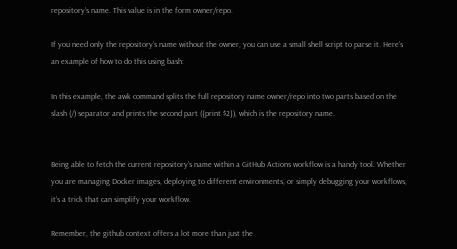repository’s name. This value is in the form owner/repo.

If you need only the repository’s name without the owner, you can use a small shell script to parse it. Here’s an example of how to do this using bash:

In this example, the awk command splits the full repository name owner/repo into two parts based on the slash (/) separator and prints the second part ({print $2}), which is the repository name.


Being able to fetch the current repository’s name within a GitHub Actions workflow is a handy tool. Whether you are managing Docker images, deploying to different environments, or simply debugging your workflows, it’s a trick that can simplify your workflow.

Remember, the github context offers a lot more than just the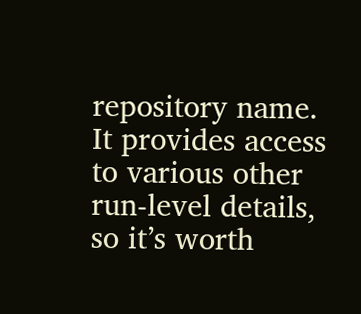repository name. It provides access to various other run-level details, so it’s worth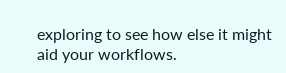exploring to see how else it might aid your workflows.